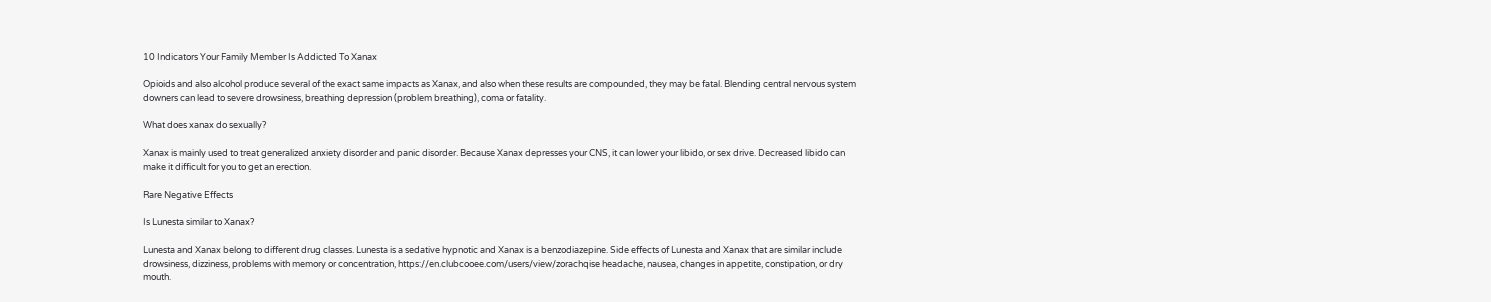10 Indicators Your Family Member Is Addicted To Xanax

Opioids and also alcohol produce several of the exact same impacts as Xanax, and also when these results are compounded, they may be fatal. Blending central nervous system downers can lead to severe drowsiness, breathing depression (problem breathing), coma or fatality.

What does xanax do sexually?

Xanax is mainly used to treat generalized anxiety disorder and panic disorder. Because Xanax depresses your CNS, it can lower your libido, or sex drive. Decreased libido can make it difficult for you to get an erection.

Rare Negative Effects

Is Lunesta similar to Xanax?

Lunesta and Xanax belong to different drug classes. Lunesta is a sedative hypnotic and Xanax is a benzodiazepine. Side effects of Lunesta and Xanax that are similar include drowsiness, dizziness, problems with memory or concentration, https://en.clubcooee.com/users/view/zorachqise headache, nausea, changes in appetite, constipation, or dry mouth.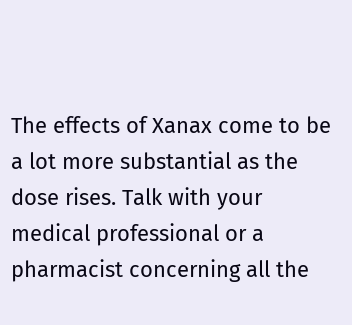The effects of Xanax come to be a lot more substantial as the dose rises. Talk with your medical professional or a pharmacist concerning all the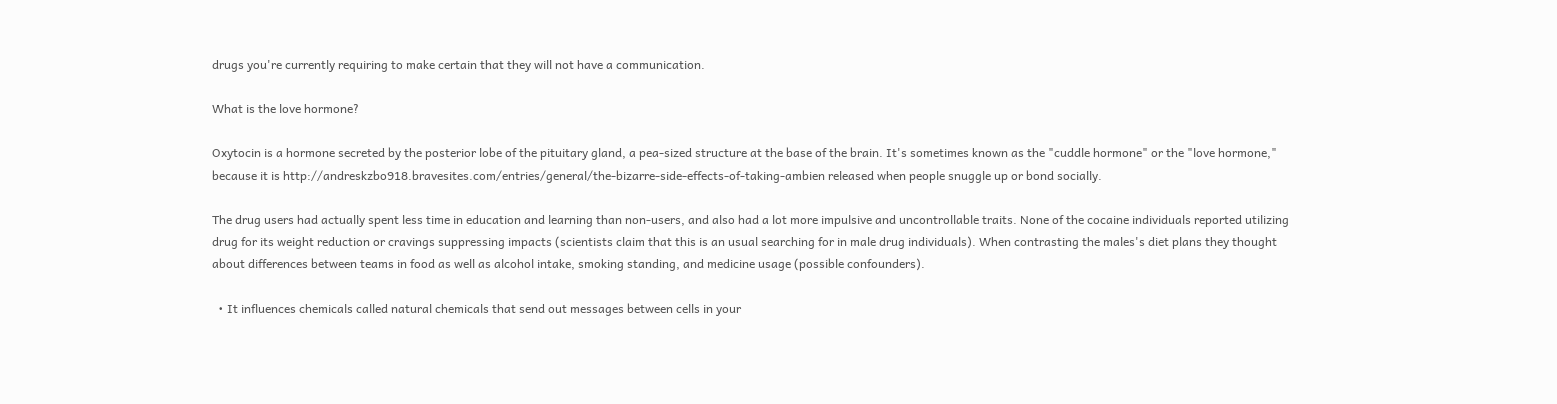drugs you're currently requiring to make certain that they will not have a communication.

What is the love hormone?

Oxytocin is a hormone secreted by the posterior lobe of the pituitary gland, a pea-sized structure at the base of the brain. It's sometimes known as the "cuddle hormone" or the "love hormone," because it is http://andreskzbo918.bravesites.com/entries/general/the-bizarre-side-effects-of-taking-ambien released when people snuggle up or bond socially.

The drug users had actually spent less time in education and learning than non-users, and also had a lot more impulsive and uncontrollable traits. None of the cocaine individuals reported utilizing drug for its weight reduction or cravings suppressing impacts (scientists claim that this is an usual searching for in male drug individuals). When contrasting the males's diet plans they thought about differences between teams in food as well as alcohol intake, smoking standing, and medicine usage (possible confounders).

  • It influences chemicals called natural chemicals that send out messages between cells in your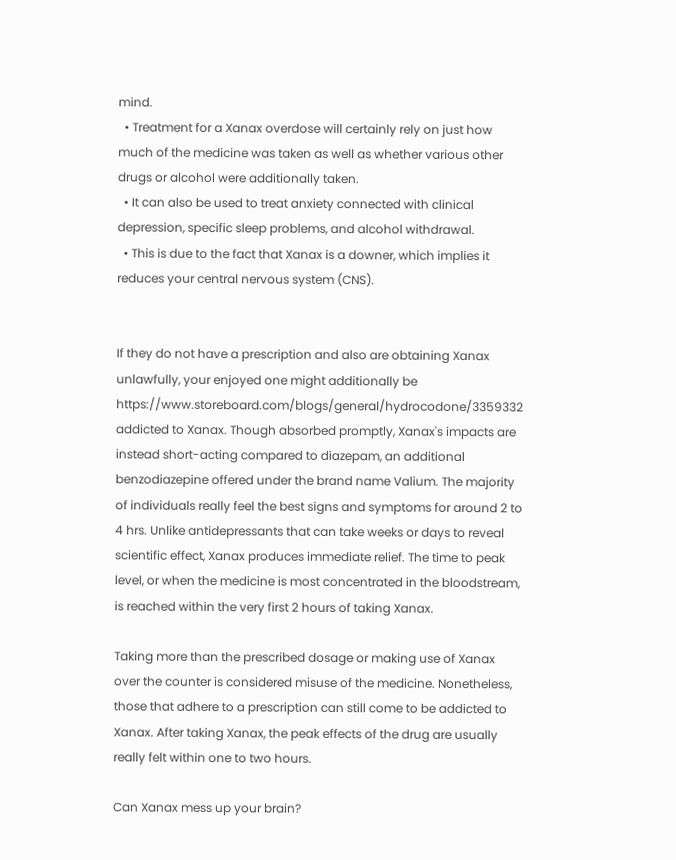mind.
  • Treatment for a Xanax overdose will certainly rely on just how much of the medicine was taken as well as whether various other drugs or alcohol were additionally taken.
  • It can also be used to treat anxiety connected with clinical depression, specific sleep problems, and alcohol withdrawal.
  • This is due to the fact that Xanax is a downer, which implies it reduces your central nervous system (CNS).


If they do not have a prescription and also are obtaining Xanax unlawfully, your enjoyed one might additionally be https://www.storeboard.com/blogs/general/hydrocodone/3359332 addicted to Xanax. Though absorbed promptly, Xanax's impacts are instead short-acting compared to diazepam, an additional benzodiazepine offered under the brand name Valium. The majority of individuals really feel the best signs and symptoms for around 2 to 4 hrs. Unlike antidepressants that can take weeks or days to reveal scientific effect, Xanax produces immediate relief. The time to peak level, or when the medicine is most concentrated in the bloodstream, is reached within the very first 2 hours of taking Xanax.

Taking more than the prescribed dosage or making use of Xanax over the counter is considered misuse of the medicine. Nonetheless, those that adhere to a prescription can still come to be addicted to Xanax. After taking Xanax, the peak effects of the drug are usually really felt within one to two hours.

Can Xanax mess up your brain?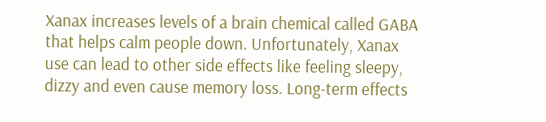Xanax increases levels of a brain chemical called GABA that helps calm people down. Unfortunately, Xanax use can lead to other side effects like feeling sleepy, dizzy and even cause memory loss. Long-term effects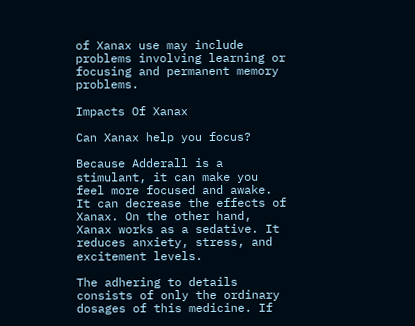of Xanax use may include problems involving learning or focusing and permanent memory problems.

Impacts Of Xanax

Can Xanax help you focus?

Because Adderall is a stimulant, it can make you feel more focused and awake. It can decrease the effects of Xanax. On the other hand, Xanax works as a sedative. It reduces anxiety, stress, and excitement levels.

The adhering to details consists of only the ordinary dosages of this medicine. If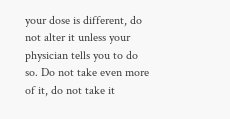your dose is different, do not alter it unless your physician tells you to do so. Do not take even more of it, do not take it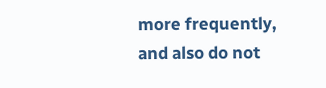more frequently, and also do not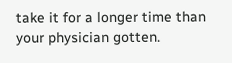take it for a longer time than your physician gotten.